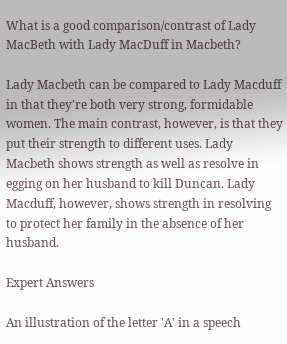What is a good comparison/contrast of Lady MacBeth with Lady MacDuff in Macbeth?

Lady Macbeth can be compared to Lady Macduff in that they're both very strong, formidable women. The main contrast, however, is that they put their strength to different uses. Lady Macbeth shows strength as well as resolve in egging on her husband to kill Duncan. Lady Macduff, however, shows strength in resolving to protect her family in the absence of her husband.

Expert Answers

An illustration of the letter 'A' in a speech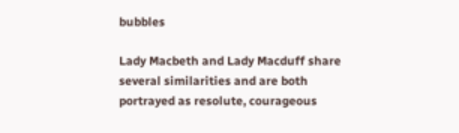bubbles

Lady Macbeth and Lady Macduff share several similarities and are both portrayed as resolute, courageous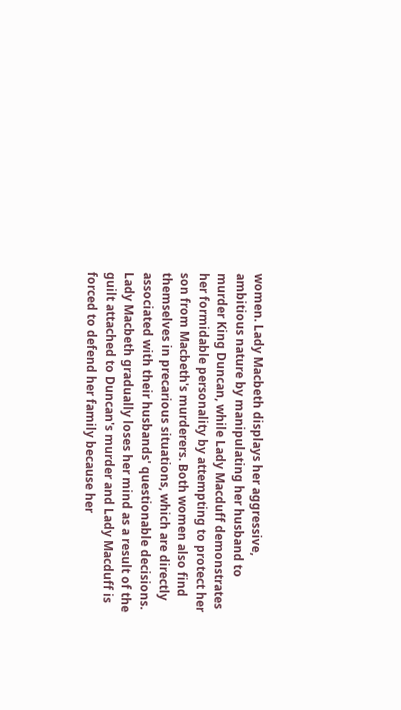women. Lady Macbeth displays her aggressive, ambitious nature by manipulating her husband to murder King Duncan, while Lady Macduff demonstrates her formidable personality by attempting to protect her son from Macbeth's murderers. Both women also find themselves in precarious situations, which are directly associated with their husbands' questionable decisions. Lady Macbeth gradually loses her mind as a result of the guilt attached to Duncan's murder and Lady Macduff is forced to defend her family because her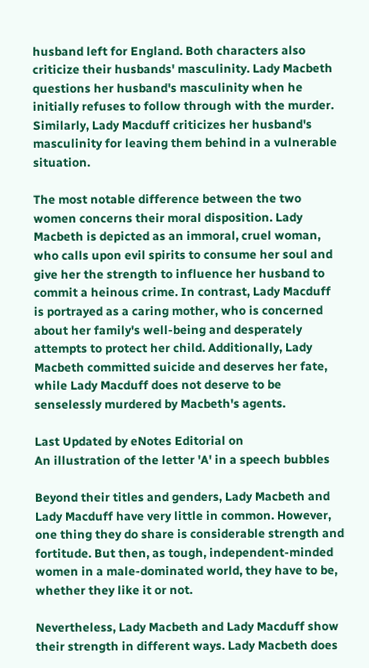husband left for England. Both characters also criticize their husbands' masculinity. Lady Macbeth questions her husband's masculinity when he initially refuses to follow through with the murder. Similarly, Lady Macduff criticizes her husband's masculinity for leaving them behind in a vulnerable situation.

The most notable difference between the two women concerns their moral disposition. Lady Macbeth is depicted as an immoral, cruel woman, who calls upon evil spirits to consume her soul and give her the strength to influence her husband to commit a heinous crime. In contrast, Lady Macduff is portrayed as a caring mother, who is concerned about her family's well-being and desperately attempts to protect her child. Additionally, Lady Macbeth committed suicide and deserves her fate, while Lady Macduff does not deserve to be senselessly murdered by Macbeth's agents.

Last Updated by eNotes Editorial on
An illustration of the letter 'A' in a speech bubbles

Beyond their titles and genders, Lady Macbeth and Lady Macduff have very little in common. However, one thing they do share is considerable strength and fortitude. But then, as tough, independent-minded women in a male-dominated world, they have to be, whether they like it or not.

Nevertheless, Lady Macbeth and Lady Macduff show their strength in different ways. Lady Macbeth does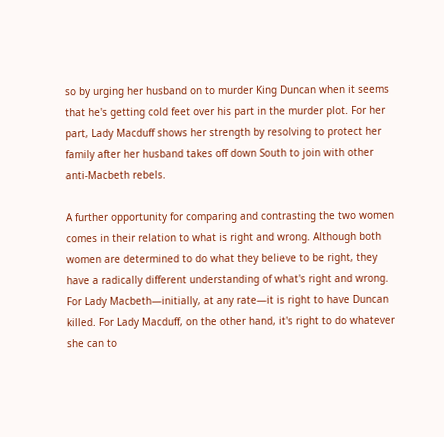so by urging her husband on to murder King Duncan when it seems that he's getting cold feet over his part in the murder plot. For her part, Lady Macduff shows her strength by resolving to protect her family after her husband takes off down South to join with other anti-Macbeth rebels.

A further opportunity for comparing and contrasting the two women comes in their relation to what is right and wrong. Although both women are determined to do what they believe to be right, they have a radically different understanding of what's right and wrong. For Lady Macbeth—initially, at any rate—it is right to have Duncan killed. For Lady Macduff, on the other hand, it's right to do whatever she can to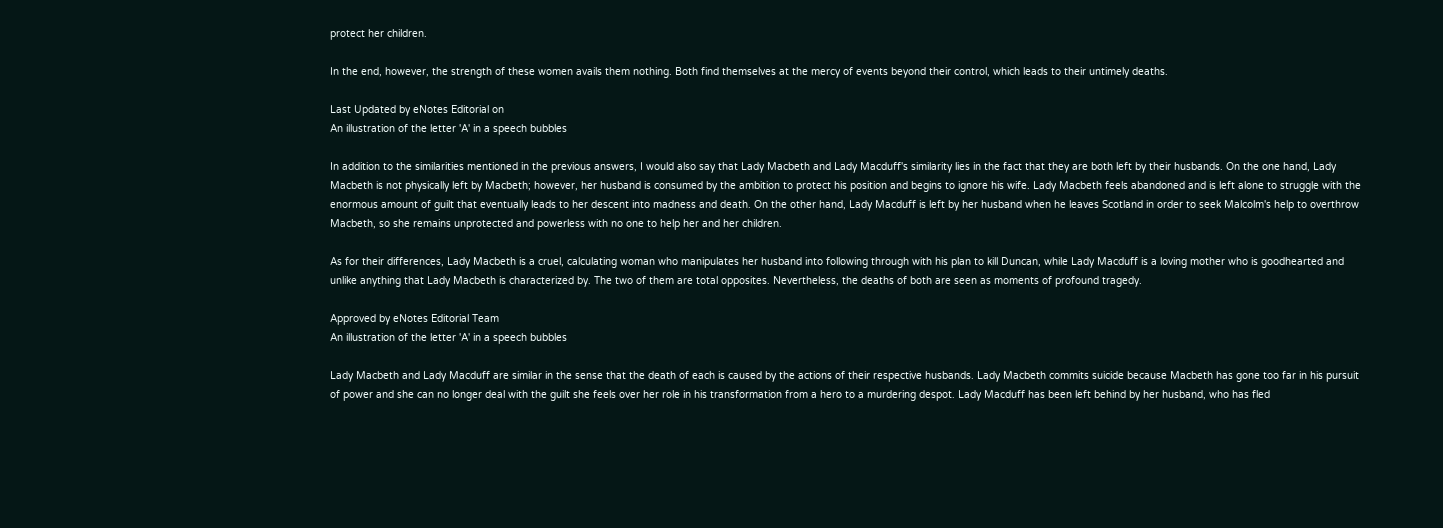protect her children.

In the end, however, the strength of these women avails them nothing. Both find themselves at the mercy of events beyond their control, which leads to their untimely deaths.

Last Updated by eNotes Editorial on
An illustration of the letter 'A' in a speech bubbles

In addition to the similarities mentioned in the previous answers, I would also say that Lady Macbeth and Lady Macduff's similarity lies in the fact that they are both left by their husbands. On the one hand, Lady Macbeth is not physically left by Macbeth; however, her husband is consumed by the ambition to protect his position and begins to ignore his wife. Lady Macbeth feels abandoned and is left alone to struggle with the enormous amount of guilt that eventually leads to her descent into madness and death. On the other hand, Lady Macduff is left by her husband when he leaves Scotland in order to seek Malcolm's help to overthrow Macbeth, so she remains unprotected and powerless with no one to help her and her children.

As for their differences, Lady Macbeth is a cruel, calculating woman who manipulates her husband into following through with his plan to kill Duncan, while Lady Macduff is a loving mother who is goodhearted and unlike anything that Lady Macbeth is characterized by. The two of them are total opposites. Nevertheless, the deaths of both are seen as moments of profound tragedy.

Approved by eNotes Editorial Team
An illustration of the letter 'A' in a speech bubbles

Lady Macbeth and Lady Macduff are similar in the sense that the death of each is caused by the actions of their respective husbands. Lady Macbeth commits suicide because Macbeth has gone too far in his pursuit of power and she can no longer deal with the guilt she feels over her role in his transformation from a hero to a murdering despot. Lady Macduff has been left behind by her husband, who has fled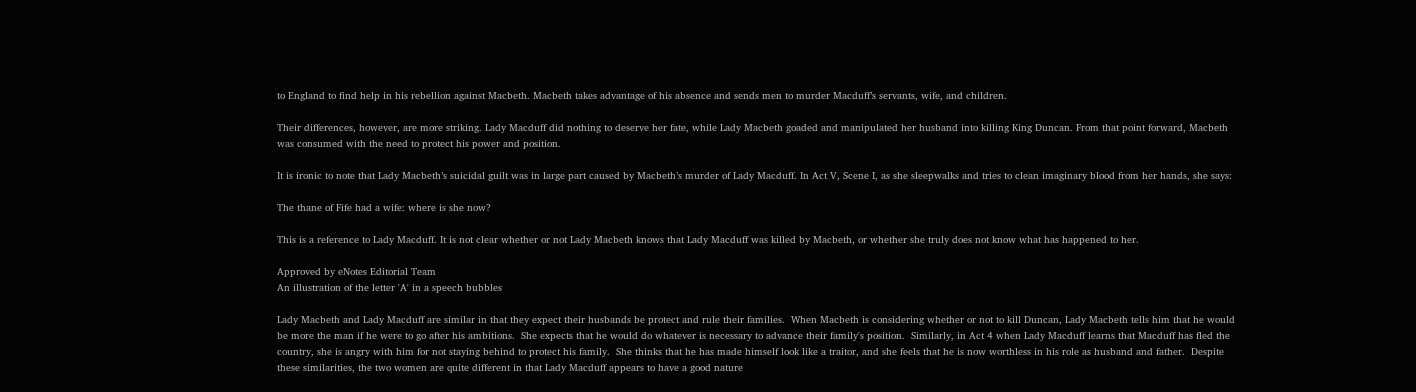to England to find help in his rebellion against Macbeth. Macbeth takes advantage of his absence and sends men to murder Macduff’s servants, wife, and children.

Their differences, however, are more striking. Lady Macduff did nothing to deserve her fate, while Lady Macbeth goaded and manipulated her husband into killing King Duncan. From that point forward, Macbeth was consumed with the need to protect his power and position.

It is ironic to note that Lady Macbeth’s suicidal guilt was in large part caused by Macbeth’s murder of Lady Macduff. In Act V, Scene I, as she sleepwalks and tries to clean imaginary blood from her hands, she says:

The thane of Fife had a wife: where is she now?

This is a reference to Lady Macduff. It is not clear whether or not Lady Macbeth knows that Lady Macduff was killed by Macbeth, or whether she truly does not know what has happened to her.

Approved by eNotes Editorial Team
An illustration of the letter 'A' in a speech bubbles

Lady Macbeth and Lady Macduff are similar in that they expect their husbands be protect and rule their families.  When Macbeth is considering whether or not to kill Duncan, Lady Macbeth tells him that he would be more the man if he were to go after his ambitions.  She expects that he would do whatever is necessary to advance their family's position.  Similarly, in Act 4 when Lady Macduff learns that Macduff has fled the country, she is angry with him for not staying behind to protect his family.  She thinks that he has made himself look like a traitor, and she feels that he is now worthless in his role as husband and father.  Despite these similarities, the two women are quite different in that Lady Macduff appears to have a good nature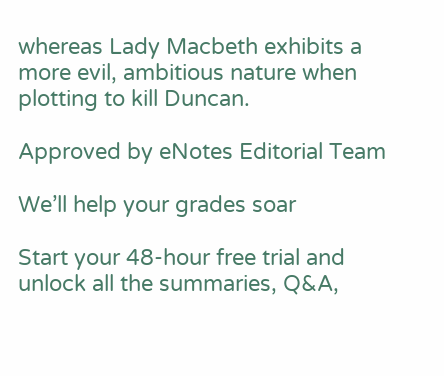whereas Lady Macbeth exhibits a more evil, ambitious nature when plotting to kill Duncan.

Approved by eNotes Editorial Team

We’ll help your grades soar

Start your 48-hour free trial and unlock all the summaries, Q&A,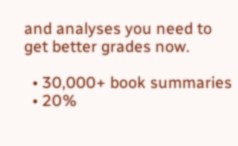and analyses you need to get better grades now.

  • 30,000+ book summaries
  • 20%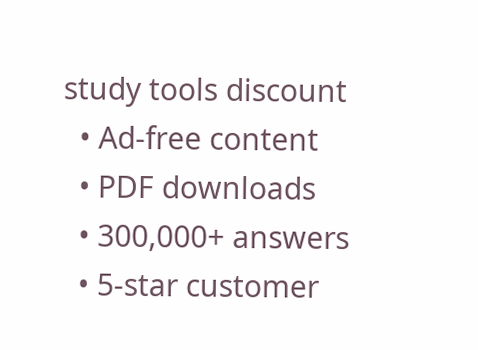study tools discount
  • Ad-free content
  • PDF downloads
  • 300,000+ answers
  • 5-star customer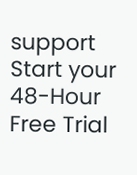support
Start your 48-Hour Free Trial